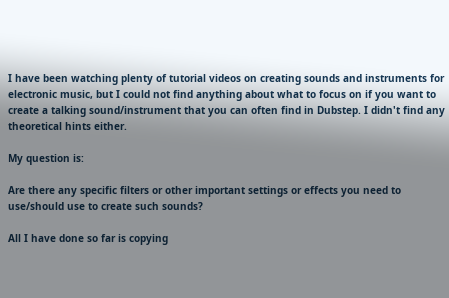I have been watching plenty of tutorial videos on creating sounds and instruments for electronic music, but I could not find anything about what to focus on if you want to create a talking sound/instrument that you can often find in Dubstep. I didn't find any theoretical hints either.

My question is:

Are there any specific filters or other important settings or effects you need to use/should use to create such sounds?

All I have done so far is copying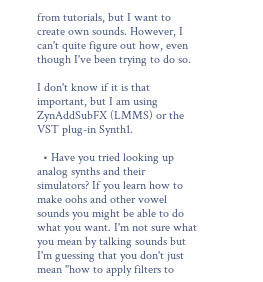from tutorials, but I want to create own sounds. However, I can't quite figure out how, even though I've been trying to do so.

I don't know if it is that important, but I am using ZynAddSubFX (LMMS) or the VST plug-in Synth1.

  • Have you tried looking up analog synths and their simulators? If you learn how to make oohs and other vowel sounds you might be able to do what you want. I'm not sure what you mean by talking sounds but I'm guessing that you don't just mean "how to apply filters to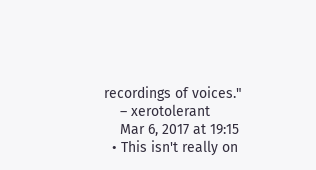recordings of voices."
    – xerotolerant
    Mar 6, 2017 at 19:15
  • This isn't really on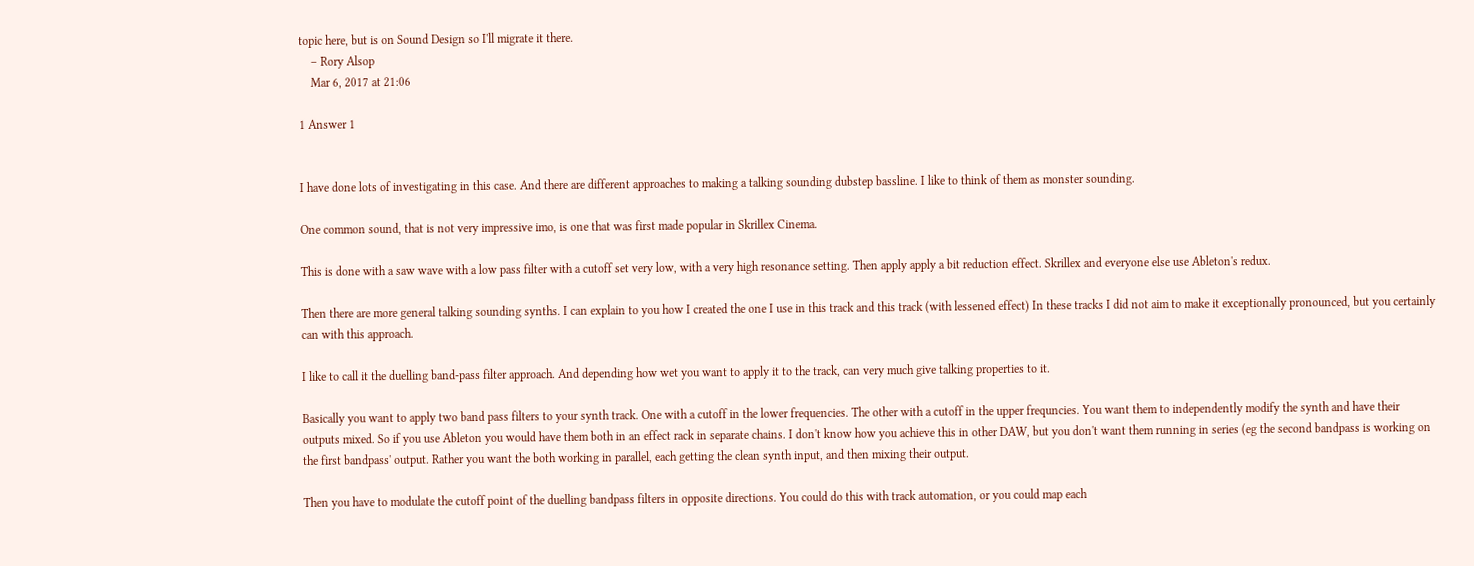topic here, but is on Sound Design so I'll migrate it there.
    – Rory Alsop
    Mar 6, 2017 at 21:06

1 Answer 1


I have done lots of investigating in this case. And there are different approaches to making a talking sounding dubstep bassline. I like to think of them as monster sounding.

One common sound, that is not very impressive imo, is one that was first made popular in Skrillex Cinema.

This is done with a saw wave with a low pass filter with a cutoff set very low, with a very high resonance setting. Then apply apply a bit reduction effect. Skrillex and everyone else use Ableton's redux.

Then there are more general talking sounding synths. I can explain to you how I created the one I use in this track and this track (with lessened effect) In these tracks I did not aim to make it exceptionally pronounced, but you certainly can with this approach.

I like to call it the duelling band-pass filter approach. And depending how wet you want to apply it to the track, can very much give talking properties to it.

Basically you want to apply two band pass filters to your synth track. One with a cutoff in the lower frequencies. The other with a cutoff in the upper frequncies. You want them to independently modify the synth and have their outputs mixed. So if you use Ableton you would have them both in an effect rack in separate chains. I don't know how you achieve this in other DAW, but you don't want them running in series (eg the second bandpass is working on the first bandpass' output. Rather you want the both working in parallel, each getting the clean synth input, and then mixing their output.

Then you have to modulate the cutoff point of the duelling bandpass filters in opposite directions. You could do this with track automation, or you could map each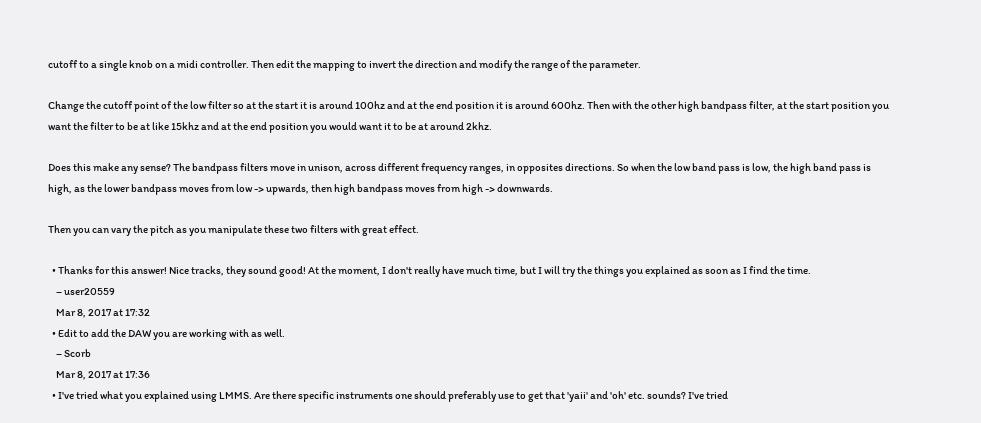cutoff to a single knob on a midi controller. Then edit the mapping to invert the direction and modify the range of the parameter.

Change the cutoff point of the low filter so at the start it is around 100hz and at the end position it is around 600hz. Then with the other high bandpass filter, at the start position you want the filter to be at like 15khz and at the end position you would want it to be at around 2khz.

Does this make any sense? The bandpass filters move in unison, across different frequency ranges, in opposites directions. So when the low band pass is low, the high band pass is high, as the lower bandpass moves from low -> upwards, then high bandpass moves from high -> downwards.

Then you can vary the pitch as you manipulate these two filters with great effect.

  • Thanks for this answer! Nice tracks, they sound good! At the moment, I don't really have much time, but I will try the things you explained as soon as I find the time.
    – user20559
    Mar 8, 2017 at 17:32
  • Edit to add the DAW you are working with as well.
    – Scorb
    Mar 8, 2017 at 17:36
  • I've tried what you explained using LMMS. Are there specific instruments one should preferably use to get that 'yaii' and 'oh' etc. sounds? I've tried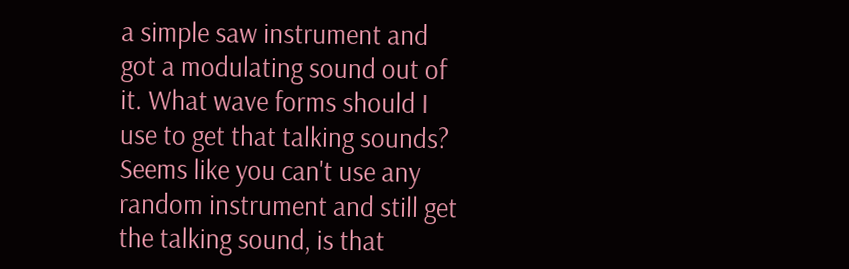a simple saw instrument and got a modulating sound out of it. What wave forms should I use to get that talking sounds? Seems like you can't use any random instrument and still get the talking sound, is that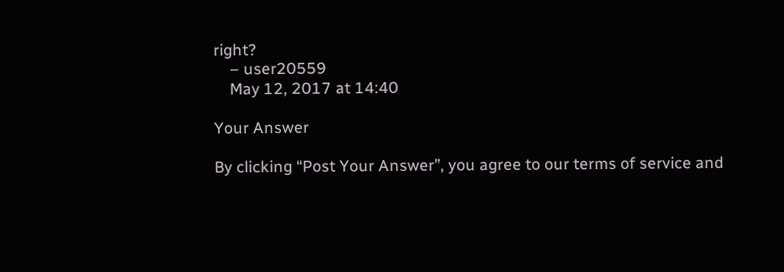right?
    – user20559
    May 12, 2017 at 14:40

Your Answer

By clicking “Post Your Answer”, you agree to our terms of service and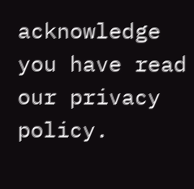acknowledge you have read our privacy policy.